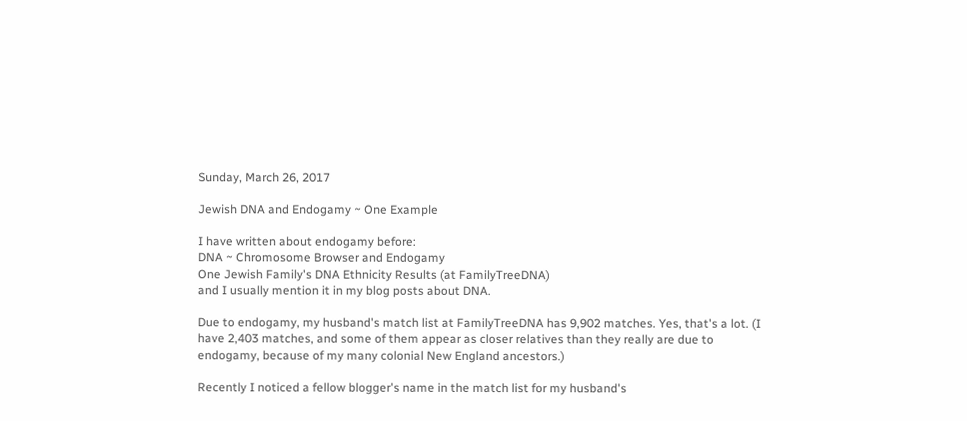Sunday, March 26, 2017

Jewish DNA and Endogamy ~ One Example

I have written about endogamy before:
DNA ~ Chromosome Browser and Endogamy
One Jewish Family's DNA Ethnicity Results (at FamilyTreeDNA)
and I usually mention it in my blog posts about DNA.

Due to endogamy, my husband's match list at FamilyTreeDNA has 9,902 matches. Yes, that's a lot. (I have 2,403 matches, and some of them appear as closer relatives than they really are due to endogamy, because of my many colonial New England ancestors.)

Recently I noticed a fellow blogger's name in the match list for my husband's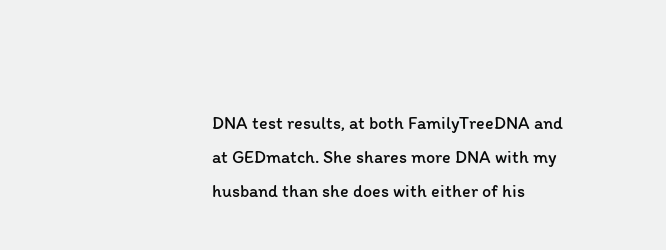DNA test results, at both FamilyTreeDNA and at GEDmatch. She shares more DNA with my husband than she does with either of his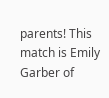parents! This match is Emily Garber of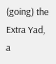(going) the Extra Yad, a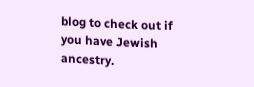blog to check out if you have Jewish ancestry.